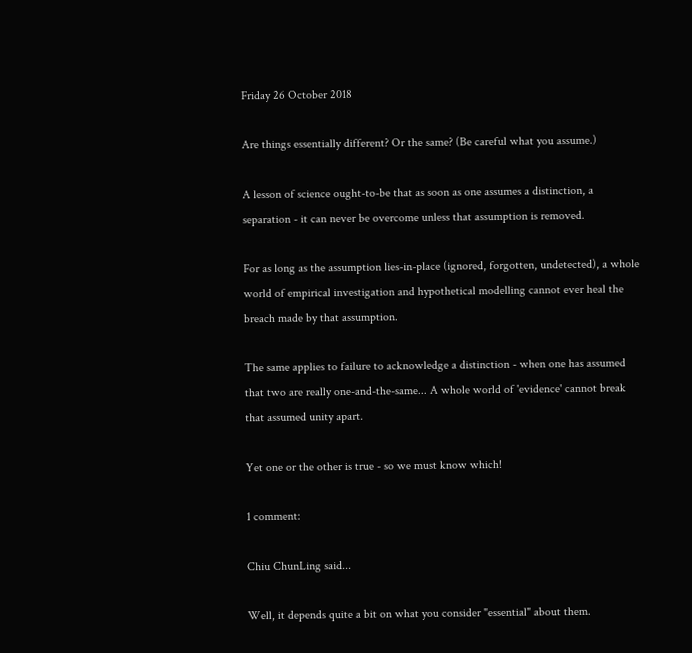Friday 26 October 2018

Are things essentially different? Or the same? (Be careful what you assume.)

A lesson of science ought-to-be that as soon as one assumes a distinction, a separation - it can never be overcome unless that assumption is removed.

For as long as the assumption lies-in-place (ignored, forgotten, undetected), a whole world of empirical investigation and hypothetical modelling cannot ever heal the breach made by that assumption.

The same applies to failure to acknowledge a distinction - when one has assumed that two are really one-and-the-same... A whole world of 'evidence' cannot break that assumed unity apart.

Yet one or the other is true - so we must know which!

1 comment:

Chiu ChunLing said...

Well, it depends quite a bit on what you consider "essential" about them.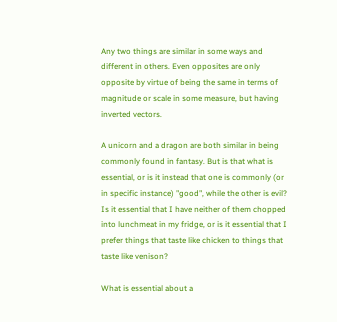Any two things are similar in some ways and different in others. Even opposites are only opposite by virtue of being the same in terms of magnitude or scale in some measure, but having inverted vectors.

A unicorn and a dragon are both similar in being commonly found in fantasy. But is that what is essential, or is it instead that one is commonly (or in specific instance) "good", while the other is evil? Is it essential that I have neither of them chopped into lunchmeat in my fridge, or is it essential that I prefer things that taste like chicken to things that taste like venison?

What is essential about a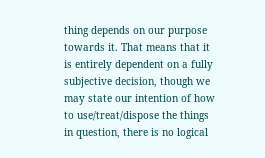thing depends on our purpose towards it. That means that it is entirely dependent on a fully subjective decision, though we may state our intention of how to use/treat/dispose the things in question, there is no logical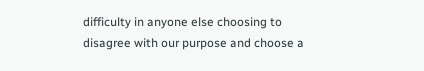difficulty in anyone else choosing to disagree with our purpose and choose a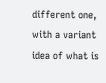different one, with a variant idea of what is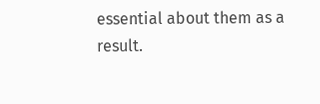essential about them as a result.